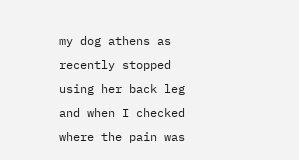my dog athens as recently stopped using her back leg and when I checked where the pain was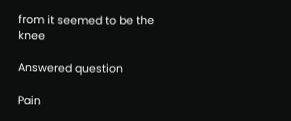from it seemed to be the knee

Answered question

Pain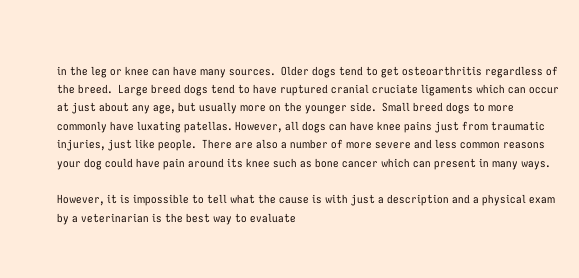in the leg or knee can have many sources.  Older dogs tend to get osteoarthritis regardless of the breed.  Large breed dogs tend to have ruptured cranial cruciate ligaments which can occur at just about any age, but usually more on the younger side.  Small breed dogs to more commonly have luxating patellas. However, all dogs can have knee pains just from traumatic injuries, just like people.  There are also a number of more severe and less common reasons your dog could have pain around its knee such as bone cancer which can present in many ways.

However, it is impossible to tell what the cause is with just a description and a physical exam by a veterinarian is the best way to evaluate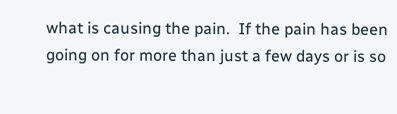what is causing the pain.  If the pain has been going on for more than just a few days or is so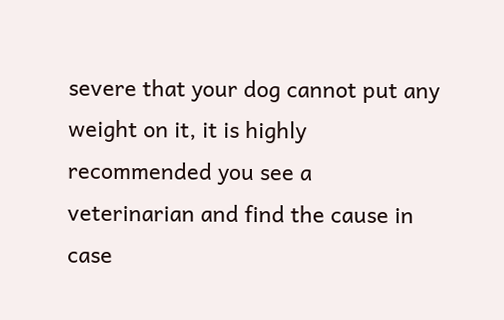severe that your dog cannot put any weight on it, it is highly recommended you see a veterinarian and find the cause in case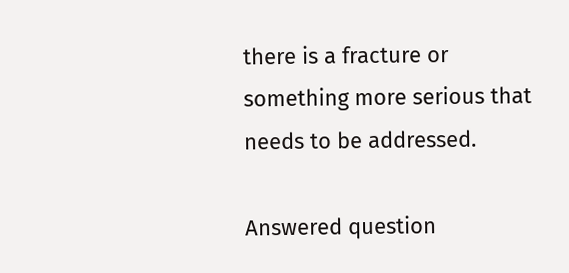there is a fracture or something more serious that needs to be addressed.

Answered question